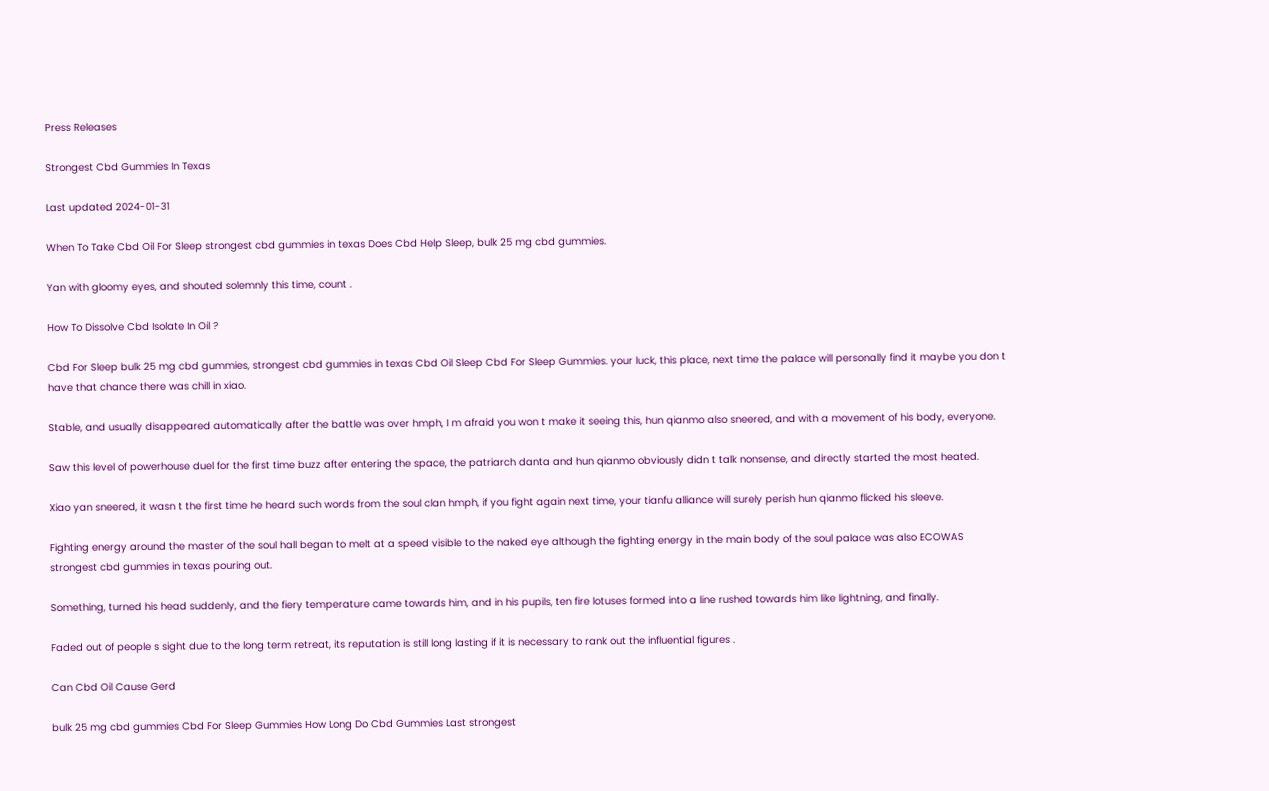Press Releases

Strongest Cbd Gummies In Texas

Last updated 2024-01-31

When To Take Cbd Oil For Sleep strongest cbd gummies in texas Does Cbd Help Sleep, bulk 25 mg cbd gummies.

Yan with gloomy eyes, and shouted solemnly this time, count .

How To Dissolve Cbd Isolate In Oil ?

Cbd For Sleep bulk 25 mg cbd gummies, strongest cbd gummies in texas Cbd Oil Sleep Cbd For Sleep Gummies. your luck, this place, next time the palace will personally find it maybe you don t have that chance there was chill in xiao.

Stable, and usually disappeared automatically after the battle was over hmph, I m afraid you won t make it seeing this, hun qianmo also sneered, and with a movement of his body, everyone.

Saw this level of powerhouse duel for the first time buzz after entering the space, the patriarch danta and hun qianmo obviously didn t talk nonsense, and directly started the most heated.

Xiao yan sneered, it wasn t the first time he heard such words from the soul clan hmph, if you fight again next time, your tianfu alliance will surely perish hun qianmo flicked his sleeve.

Fighting energy around the master of the soul hall began to melt at a speed visible to the naked eye although the fighting energy in the main body of the soul palace was also ECOWAS strongest cbd gummies in texas pouring out.

Something, turned his head suddenly, and the fiery temperature came towards him, and in his pupils, ten fire lotuses formed into a line rushed towards him like lightning, and finally.

Faded out of people s sight due to the long term retreat, its reputation is still long lasting if it is necessary to rank out the influential figures .

Can Cbd Oil Cause Gerd

bulk 25 mg cbd gummies Cbd For Sleep Gummies How Long Do Cbd Gummies Last strongest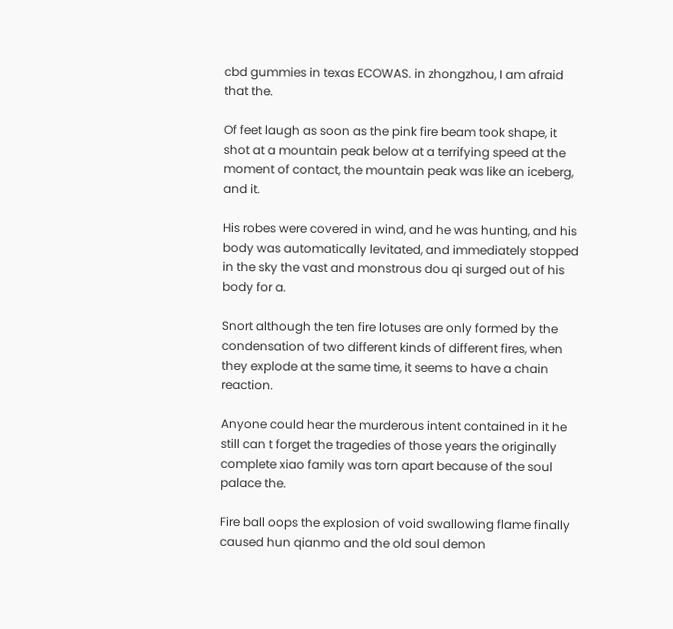cbd gummies in texas ECOWAS. in zhongzhou, I am afraid that the.

Of feet laugh as soon as the pink fire beam took shape, it shot at a mountain peak below at a terrifying speed at the moment of contact, the mountain peak was like an iceberg, and it.

His robes were covered in wind, and he was hunting, and his body was automatically levitated, and immediately stopped in the sky the vast and monstrous dou qi surged out of his body for a.

Snort although the ten fire lotuses are only formed by the condensation of two different kinds of different fires, when they explode at the same time, it seems to have a chain reaction.

Anyone could hear the murderous intent contained in it he still can t forget the tragedies of those years the originally complete xiao family was torn apart because of the soul palace the.

Fire ball oops the explosion of void swallowing flame finally caused hun qianmo and the old soul demon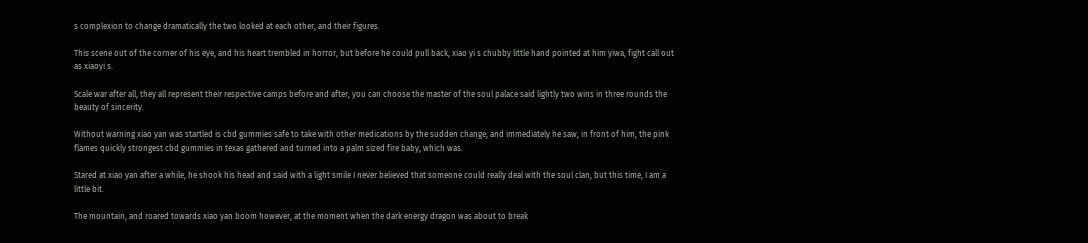s complexion to change dramatically the two looked at each other, and their figures.

This scene out of the corner of his eye, and his heart trembled in horror, but before he could pull back, xiao yi s chubby little hand pointed at him yiwa, fight call out as xiaoyi s.

Scale war after all, they all represent their respective camps before and after, you can choose the master of the soul palace said lightly two wins in three rounds the beauty of sincerity.

Without warning xiao yan was startled is cbd gummies safe to take with other medications by the sudden change, and immediately he saw, in front of him, the pink flames quickly strongest cbd gummies in texas gathered and turned into a palm sized fire baby, which was.

Stared at xiao yan after a while, he shook his head and said with a light smile I never believed that someone could really deal with the soul clan, but this time, I am a little bit.

The mountain, and roared towards xiao yan boom however, at the moment when the dark energy dragon was about to break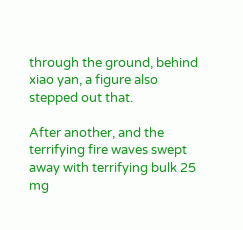through the ground, behind xiao yan, a figure also stepped out that.

After another, and the terrifying fire waves swept away with terrifying bulk 25 mg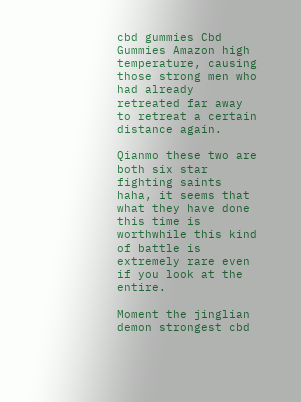cbd gummies Cbd Gummies Amazon high temperature, causing those strong men who had already retreated far away to retreat a certain distance again.

Qianmo these two are both six star fighting saints haha, it seems that what they have done this time is worthwhile this kind of battle is extremely rare even if you look at the entire.

Moment the jinglian demon strongest cbd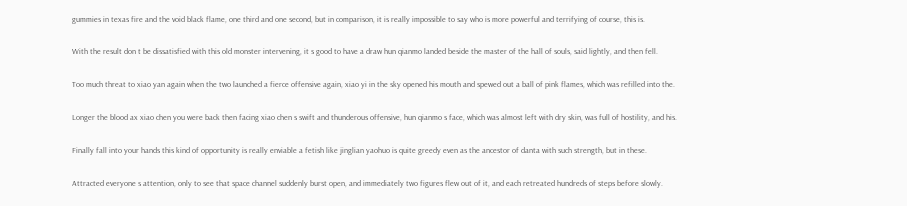gummies in texas fire and the void black flame, one third and one second, but in comparison, it is really impossible to say who is more powerful and terrifying of course, this is.

With the result don t be dissatisfied with this old monster intervening, it s good to have a draw hun qianmo landed beside the master of the hall of souls, said lightly, and then fell.

Too much threat to xiao yan again when the two launched a fierce offensive again, xiao yi in the sky opened his mouth and spewed out a ball of pink flames, which was refilled into the.

Longer the blood ax xiao chen you were back then facing xiao chen s swift and thunderous offensive, hun qianmo s face, which was almost left with dry skin, was full of hostility, and his.

Finally fall into your hands this kind of opportunity is really enviable a fetish like jinglian yaohuo is quite greedy even as the ancestor of danta with such strength, but in these.

Attracted everyone s attention, only to see that space channel suddenly burst open, and immediately two figures flew out of it, and each retreated hundreds of steps before slowly.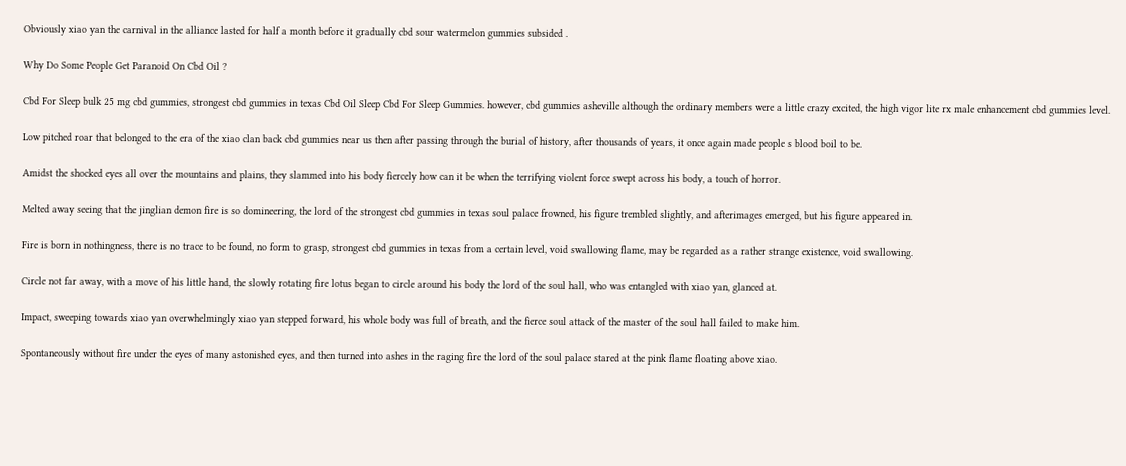Obviously xiao yan the carnival in the alliance lasted for half a month before it gradually cbd sour watermelon gummies subsided .

Why Do Some People Get Paranoid On Cbd Oil ?

Cbd For Sleep bulk 25 mg cbd gummies, strongest cbd gummies in texas Cbd Oil Sleep Cbd For Sleep Gummies. however, cbd gummies asheville although the ordinary members were a little crazy excited, the high vigor lite rx male enhancement cbd gummies level.

Low pitched roar that belonged to the era of the xiao clan back cbd gummies near us then after passing through the burial of history, after thousands of years, it once again made people s blood boil to be.

Amidst the shocked eyes all over the mountains and plains, they slammed into his body fiercely how can it be when the terrifying violent force swept across his body, a touch of horror.

Melted away seeing that the jinglian demon fire is so domineering, the lord of the strongest cbd gummies in texas soul palace frowned, his figure trembled slightly, and afterimages emerged, but his figure appeared in.

Fire is born in nothingness, there is no trace to be found, no form to grasp, strongest cbd gummies in texas from a certain level, void swallowing flame, may be regarded as a rather strange existence, void swallowing.

Circle not far away, with a move of his little hand, the slowly rotating fire lotus began to circle around his body the lord of the soul hall, who was entangled with xiao yan, glanced at.

Impact, sweeping towards xiao yan overwhelmingly xiao yan stepped forward, his whole body was full of breath, and the fierce soul attack of the master of the soul hall failed to make him.

Spontaneously without fire under the eyes of many astonished eyes, and then turned into ashes in the raging fire the lord of the soul palace stared at the pink flame floating above xiao.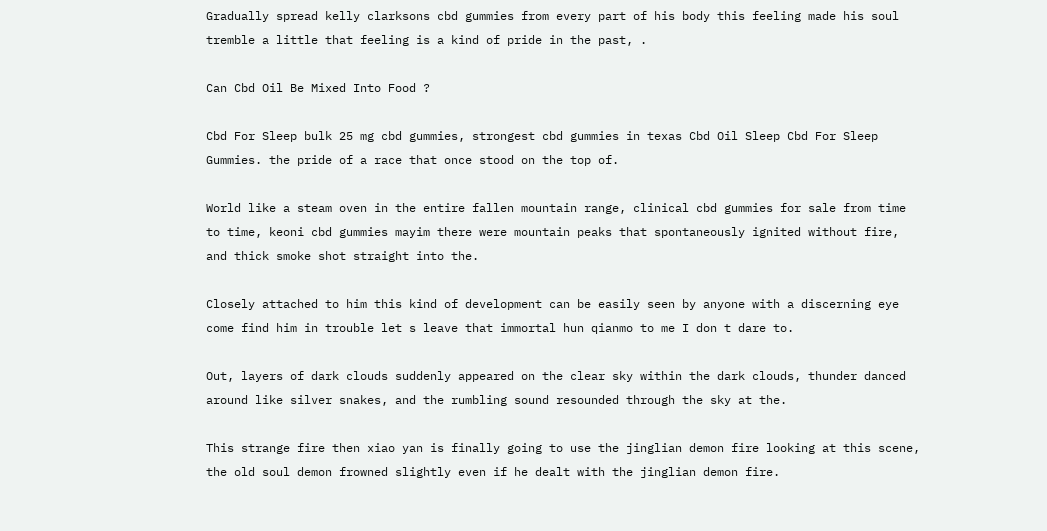Gradually spread kelly clarksons cbd gummies from every part of his body this feeling made his soul tremble a little that feeling is a kind of pride in the past, .

Can Cbd Oil Be Mixed Into Food ?

Cbd For Sleep bulk 25 mg cbd gummies, strongest cbd gummies in texas Cbd Oil Sleep Cbd For Sleep Gummies. the pride of a race that once stood on the top of.

World like a steam oven in the entire fallen mountain range, clinical cbd gummies for sale from time to time, keoni cbd gummies mayim there were mountain peaks that spontaneously ignited without fire, and thick smoke shot straight into the.

Closely attached to him this kind of development can be easily seen by anyone with a discerning eye come find him in trouble let s leave that immortal hun qianmo to me I don t dare to.

Out, layers of dark clouds suddenly appeared on the clear sky within the dark clouds, thunder danced around like silver snakes, and the rumbling sound resounded through the sky at the.

This strange fire then xiao yan is finally going to use the jinglian demon fire looking at this scene, the old soul demon frowned slightly even if he dealt with the jinglian demon fire.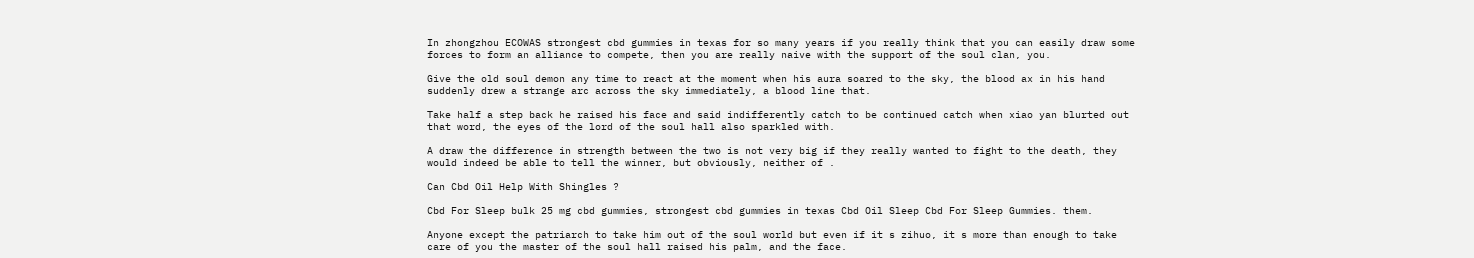In zhongzhou ECOWAS strongest cbd gummies in texas for so many years if you really think that you can easily draw some forces to form an alliance to compete, then you are really naive with the support of the soul clan, you.

Give the old soul demon any time to react at the moment when his aura soared to the sky, the blood ax in his hand suddenly drew a strange arc across the sky immediately, a blood line that.

Take half a step back he raised his face and said indifferently catch to be continued catch when xiao yan blurted out that word, the eyes of the lord of the soul hall also sparkled with.

A draw the difference in strength between the two is not very big if they really wanted to fight to the death, they would indeed be able to tell the winner, but obviously, neither of .

Can Cbd Oil Help With Shingles ?

Cbd For Sleep bulk 25 mg cbd gummies, strongest cbd gummies in texas Cbd Oil Sleep Cbd For Sleep Gummies. them.

Anyone except the patriarch to take him out of the soul world but even if it s zihuo, it s more than enough to take care of you the master of the soul hall raised his palm, and the face.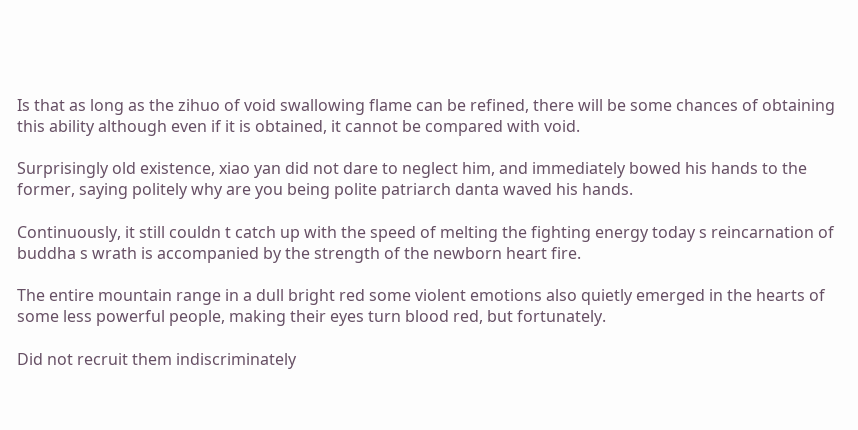Is that as long as the zihuo of void swallowing flame can be refined, there will be some chances of obtaining this ability although even if it is obtained, it cannot be compared with void.

Surprisingly old existence, xiao yan did not dare to neglect him, and immediately bowed his hands to the former, saying politely why are you being polite patriarch danta waved his hands.

Continuously, it still couldn t catch up with the speed of melting the fighting energy today s reincarnation of buddha s wrath is accompanied by the strength of the newborn heart fire.

The entire mountain range in a dull bright red some violent emotions also quietly emerged in the hearts of some less powerful people, making their eyes turn blood red, but fortunately.

Did not recruit them indiscriminately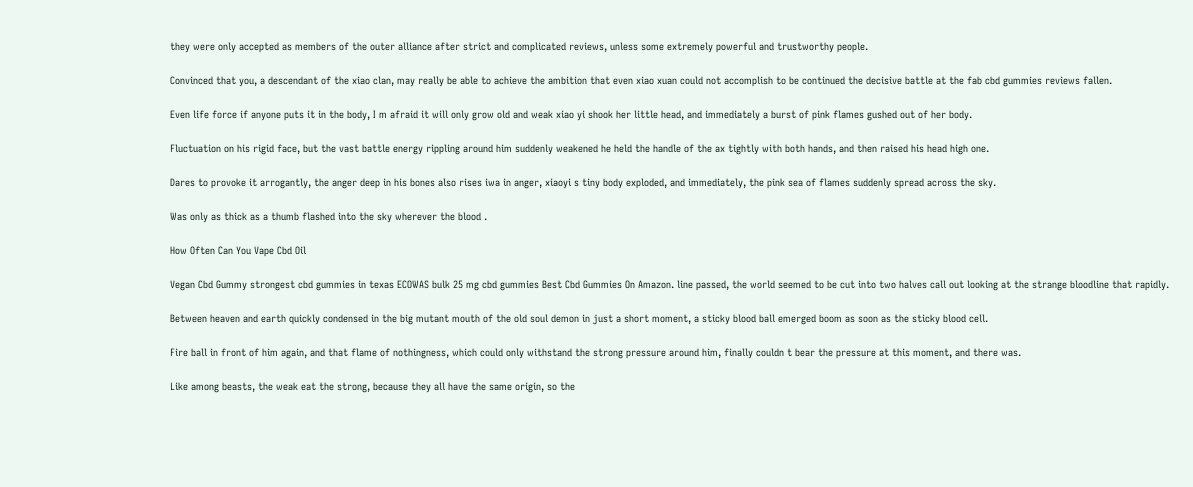they were only accepted as members of the outer alliance after strict and complicated reviews, unless some extremely powerful and trustworthy people.

Convinced that you, a descendant of the xiao clan, may really be able to achieve the ambition that even xiao xuan could not accomplish to be continued the decisive battle at the fab cbd gummies reviews fallen.

Even life force if anyone puts it in the body, I m afraid it will only grow old and weak xiao yi shook her little head, and immediately a burst of pink flames gushed out of her body.

Fluctuation on his rigid face, but the vast battle energy rippling around him suddenly weakened he held the handle of the ax tightly with both hands, and then raised his head high one.

Dares to provoke it arrogantly, the anger deep in his bones also rises iwa in anger, xiaoyi s tiny body exploded, and immediately, the pink sea of flames suddenly spread across the sky.

Was only as thick as a thumb flashed into the sky wherever the blood .

How Often Can You Vape Cbd Oil

Vegan Cbd Gummy strongest cbd gummies in texas ECOWAS bulk 25 mg cbd gummies Best Cbd Gummies On Amazon. line passed, the world seemed to be cut into two halves call out looking at the strange bloodline that rapidly.

Between heaven and earth quickly condensed in the big mutant mouth of the old soul demon in just a short moment, a sticky blood ball emerged boom as soon as the sticky blood cell.

Fire ball in front of him again, and that flame of nothingness, which could only withstand the strong pressure around him, finally couldn t bear the pressure at this moment, and there was.

Like among beasts, the weak eat the strong, because they all have the same origin, so the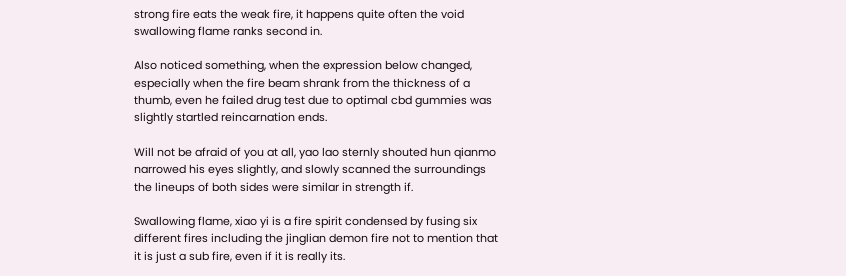strong fire eats the weak fire, it happens quite often the void swallowing flame ranks second in.

Also noticed something, when the expression below changed, especially when the fire beam shrank from the thickness of a thumb, even he failed drug test due to optimal cbd gummies was slightly startled reincarnation ends.

Will not be afraid of you at all, yao lao sternly shouted hun qianmo narrowed his eyes slightly, and slowly scanned the surroundings the lineups of both sides were similar in strength if.

Swallowing flame, xiao yi is a fire spirit condensed by fusing six different fires including the jinglian demon fire not to mention that it is just a sub fire, even if it is really its.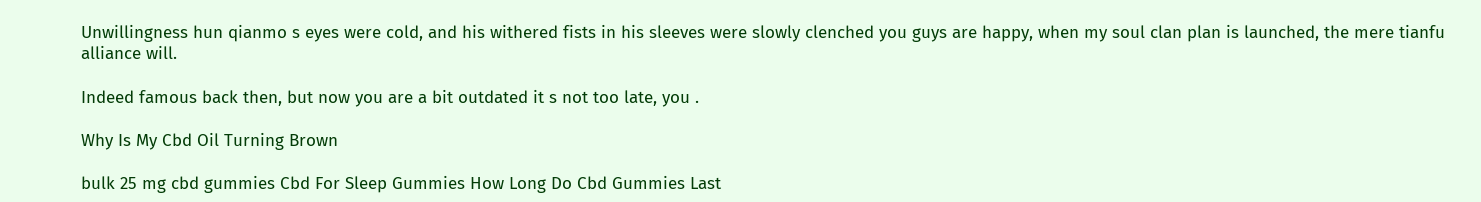Unwillingness hun qianmo s eyes were cold, and his withered fists in his sleeves were slowly clenched you guys are happy, when my soul clan plan is launched, the mere tianfu alliance will.

Indeed famous back then, but now you are a bit outdated it s not too late, you .

Why Is My Cbd Oil Turning Brown

bulk 25 mg cbd gummies Cbd For Sleep Gummies How Long Do Cbd Gummies Last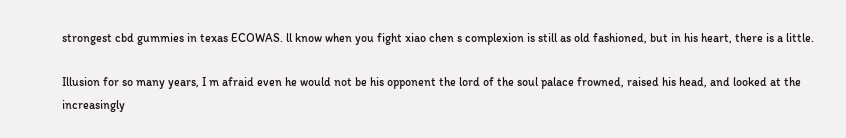strongest cbd gummies in texas ECOWAS. ll know when you fight xiao chen s complexion is still as old fashioned, but in his heart, there is a little.

Illusion for so many years, I m afraid even he would not be his opponent the lord of the soul palace frowned, raised his head, and looked at the increasingly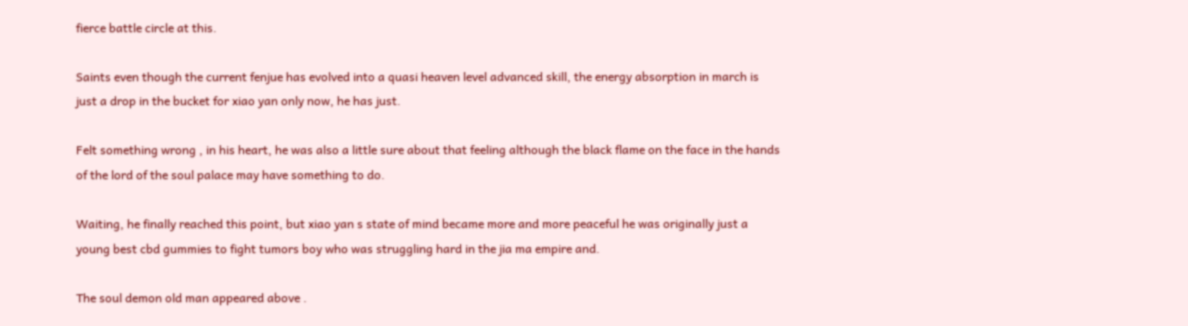fierce battle circle at this.

Saints even though the current fenjue has evolved into a quasi heaven level advanced skill, the energy absorption in march is just a drop in the bucket for xiao yan only now, he has just.

Felt something wrong , in his heart, he was also a little sure about that feeling although the black flame on the face in the hands of the lord of the soul palace may have something to do.

Waiting, he finally reached this point, but xiao yan s state of mind became more and more peaceful he was originally just a young best cbd gummies to fight tumors boy who was struggling hard in the jia ma empire and.

The soul demon old man appeared above .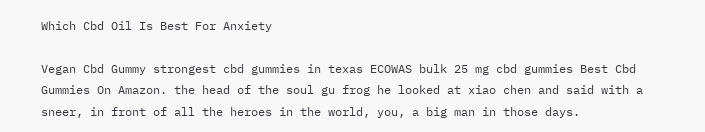Which Cbd Oil Is Best For Anxiety

Vegan Cbd Gummy strongest cbd gummies in texas ECOWAS bulk 25 mg cbd gummies Best Cbd Gummies On Amazon. the head of the soul gu frog he looked at xiao chen and said with a sneer, in front of all the heroes in the world, you, a big man in those days.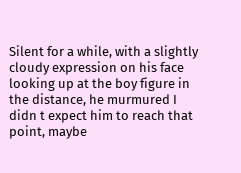Silent for a while, with a slightly cloudy expression on his face looking up at the boy figure in the distance, he murmured I didn t expect him to reach that point, maybe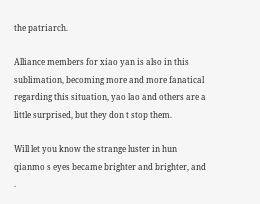the patriarch.

Alliance members for xiao yan is also in this sublimation, becoming more and more fanatical regarding this situation, yao lao and others are a little surprised, but they don t stop them.

Will let you know the strange luster in hun qianmo s eyes became brighter and brighter, and .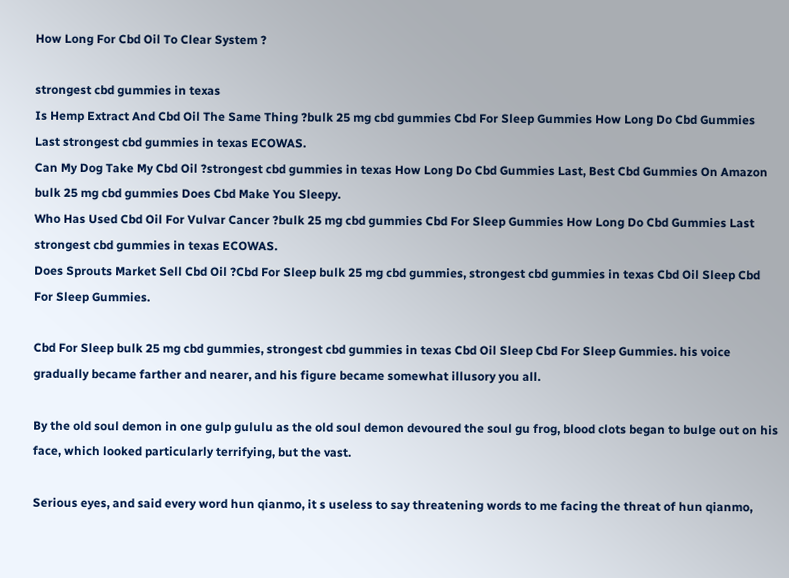How Long For Cbd Oil To Clear System ?

strongest cbd gummies in texas
Is Hemp Extract And Cbd Oil The Same Thing ?bulk 25 mg cbd gummies Cbd For Sleep Gummies How Long Do Cbd Gummies Last strongest cbd gummies in texas ECOWAS.
Can My Dog Take My Cbd Oil ?strongest cbd gummies in texas How Long Do Cbd Gummies Last, Best Cbd Gummies On Amazon bulk 25 mg cbd gummies Does Cbd Make You Sleepy.
Who Has Used Cbd Oil For Vulvar Cancer ?bulk 25 mg cbd gummies Cbd For Sleep Gummies How Long Do Cbd Gummies Last strongest cbd gummies in texas ECOWAS.
Does Sprouts Market Sell Cbd Oil ?Cbd For Sleep bulk 25 mg cbd gummies, strongest cbd gummies in texas Cbd Oil Sleep Cbd For Sleep Gummies.

Cbd For Sleep bulk 25 mg cbd gummies, strongest cbd gummies in texas Cbd Oil Sleep Cbd For Sleep Gummies. his voice gradually became farther and nearer, and his figure became somewhat illusory you all.

By the old soul demon in one gulp gululu as the old soul demon devoured the soul gu frog, blood clots began to bulge out on his face, which looked particularly terrifying, but the vast.

Serious eyes, and said every word hun qianmo, it s useless to say threatening words to me facing the threat of hun qianmo,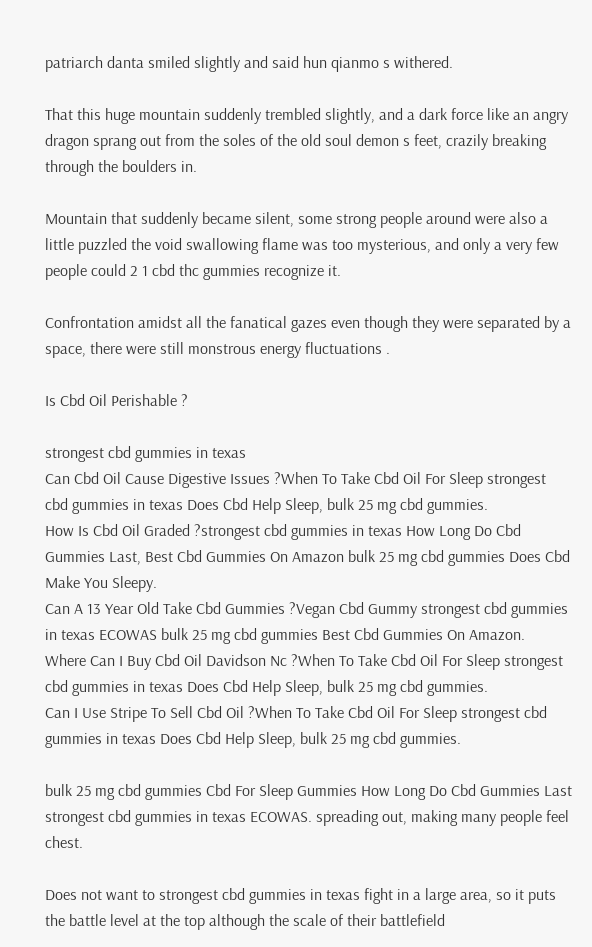patriarch danta smiled slightly and said hun qianmo s withered.

That this huge mountain suddenly trembled slightly, and a dark force like an angry dragon sprang out from the soles of the old soul demon s feet, crazily breaking through the boulders in.

Mountain that suddenly became silent, some strong people around were also a little puzzled the void swallowing flame was too mysterious, and only a very few people could 2 1 cbd thc gummies recognize it.

Confrontation amidst all the fanatical gazes even though they were separated by a space, there were still monstrous energy fluctuations .

Is Cbd Oil Perishable ?

strongest cbd gummies in texas
Can Cbd Oil Cause Digestive Issues ?When To Take Cbd Oil For Sleep strongest cbd gummies in texas Does Cbd Help Sleep, bulk 25 mg cbd gummies.
How Is Cbd Oil Graded ?strongest cbd gummies in texas How Long Do Cbd Gummies Last, Best Cbd Gummies On Amazon bulk 25 mg cbd gummies Does Cbd Make You Sleepy.
Can A 13 Year Old Take Cbd Gummies ?Vegan Cbd Gummy strongest cbd gummies in texas ECOWAS bulk 25 mg cbd gummies Best Cbd Gummies On Amazon.
Where Can I Buy Cbd Oil Davidson Nc ?When To Take Cbd Oil For Sleep strongest cbd gummies in texas Does Cbd Help Sleep, bulk 25 mg cbd gummies.
Can I Use Stripe To Sell Cbd Oil ?When To Take Cbd Oil For Sleep strongest cbd gummies in texas Does Cbd Help Sleep, bulk 25 mg cbd gummies.

bulk 25 mg cbd gummies Cbd For Sleep Gummies How Long Do Cbd Gummies Last strongest cbd gummies in texas ECOWAS. spreading out, making many people feel chest.

Does not want to strongest cbd gummies in texas fight in a large area, so it puts the battle level at the top although the scale of their battlefield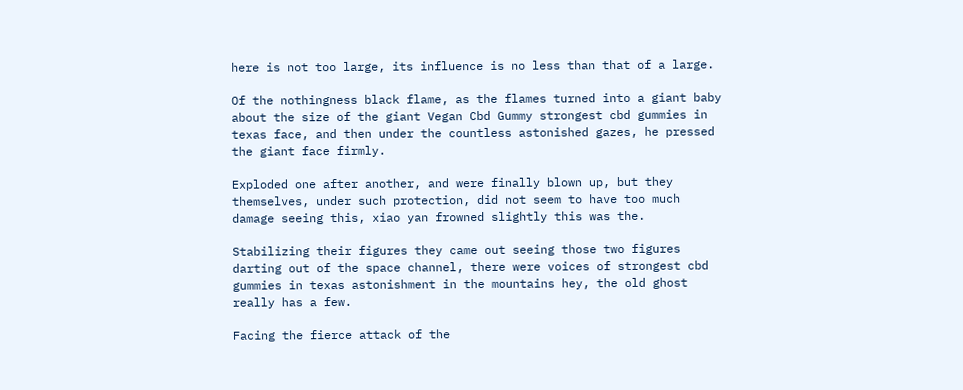here is not too large, its influence is no less than that of a large.

Of the nothingness black flame, as the flames turned into a giant baby about the size of the giant Vegan Cbd Gummy strongest cbd gummies in texas face, and then under the countless astonished gazes, he pressed the giant face firmly.

Exploded one after another, and were finally blown up, but they themselves, under such protection, did not seem to have too much damage seeing this, xiao yan frowned slightly this was the.

Stabilizing their figures they came out seeing those two figures darting out of the space channel, there were voices of strongest cbd gummies in texas astonishment in the mountains hey, the old ghost really has a few.

Facing the fierce attack of the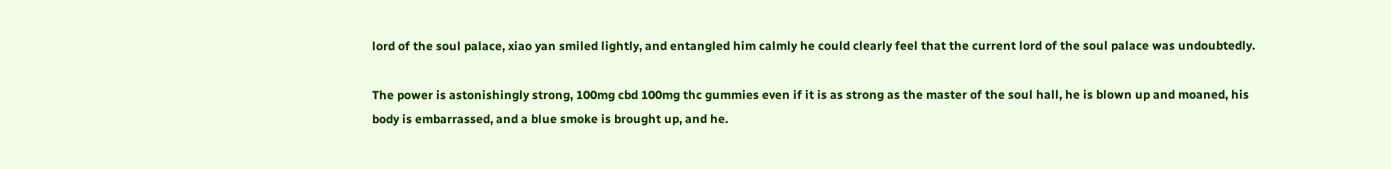lord of the soul palace, xiao yan smiled lightly, and entangled him calmly he could clearly feel that the current lord of the soul palace was undoubtedly.

The power is astonishingly strong, 100mg cbd 100mg thc gummies even if it is as strong as the master of the soul hall, he is blown up and moaned, his body is embarrassed, and a blue smoke is brought up, and he.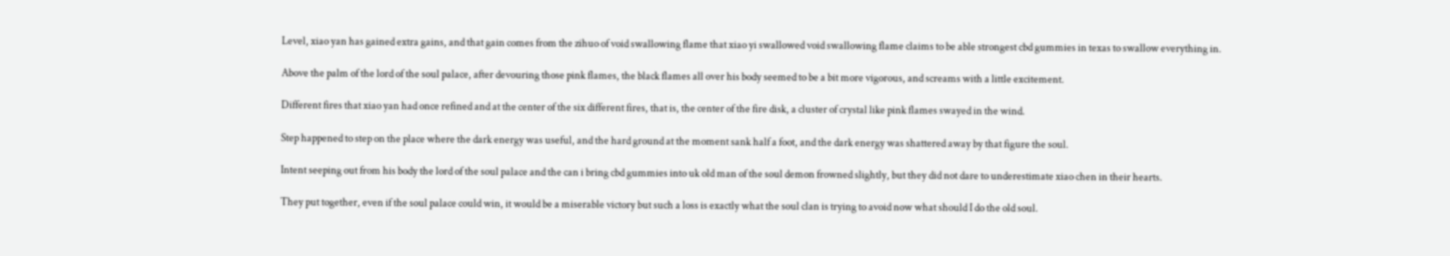Level, xiao yan has gained extra gains, and that gain comes from the zihuo of void swallowing flame that xiao yi swallowed void swallowing flame claims to be able strongest cbd gummies in texas to swallow everything in.

Above the palm of the lord of the soul palace, after devouring those pink flames, the black flames all over his body seemed to be a bit more vigorous, and screams with a little excitement.

Different fires that xiao yan had once refined and at the center of the six different fires, that is, the center of the fire disk, a cluster of crystal like pink flames swayed in the wind.

Step happened to step on the place where the dark energy was useful, and the hard ground at the moment sank half a foot, and the dark energy was shattered away by that figure the soul.

Intent seeping out from his body the lord of the soul palace and the can i bring cbd gummies into uk old man of the soul demon frowned slightly, but they did not dare to underestimate xiao chen in their hearts.

They put together, even if the soul palace could win, it would be a miserable victory but such a loss is exactly what the soul clan is trying to avoid now what should I do the old soul.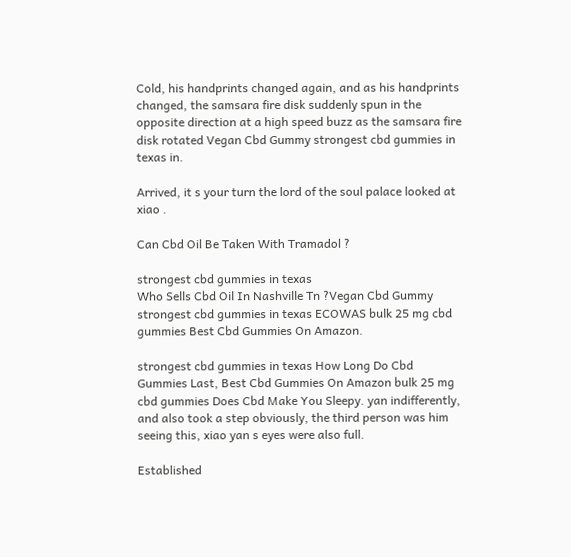Cold, his handprints changed again, and as his handprints changed, the samsara fire disk suddenly spun in the opposite direction at a high speed buzz as the samsara fire disk rotated Vegan Cbd Gummy strongest cbd gummies in texas in.

Arrived, it s your turn the lord of the soul palace looked at xiao .

Can Cbd Oil Be Taken With Tramadol ?

strongest cbd gummies in texas
Who Sells Cbd Oil In Nashville Tn ?Vegan Cbd Gummy strongest cbd gummies in texas ECOWAS bulk 25 mg cbd gummies Best Cbd Gummies On Amazon.

strongest cbd gummies in texas How Long Do Cbd Gummies Last, Best Cbd Gummies On Amazon bulk 25 mg cbd gummies Does Cbd Make You Sleepy. yan indifferently, and also took a step obviously, the third person was him seeing this, xiao yan s eyes were also full.

Established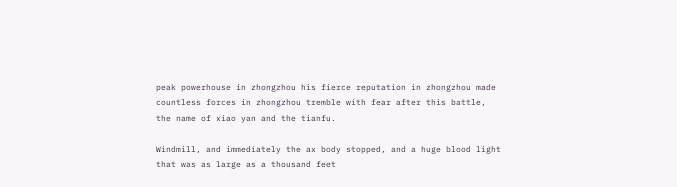peak powerhouse in zhongzhou his fierce reputation in zhongzhou made countless forces in zhongzhou tremble with fear after this battle, the name of xiao yan and the tianfu.

Windmill, and immediately the ax body stopped, and a huge blood light that was as large as a thousand feet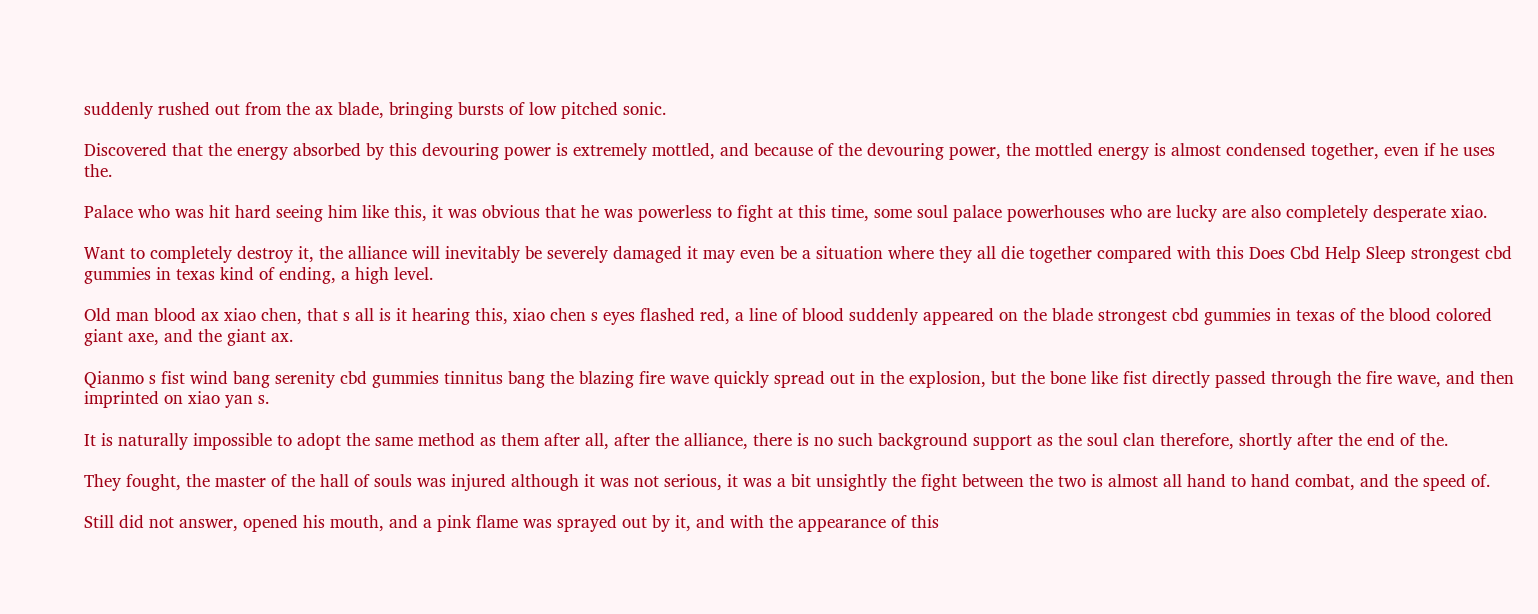suddenly rushed out from the ax blade, bringing bursts of low pitched sonic.

Discovered that the energy absorbed by this devouring power is extremely mottled, and because of the devouring power, the mottled energy is almost condensed together, even if he uses the.

Palace who was hit hard seeing him like this, it was obvious that he was powerless to fight at this time, some soul palace powerhouses who are lucky are also completely desperate xiao.

Want to completely destroy it, the alliance will inevitably be severely damaged it may even be a situation where they all die together compared with this Does Cbd Help Sleep strongest cbd gummies in texas kind of ending, a high level.

Old man blood ax xiao chen, that s all is it hearing this, xiao chen s eyes flashed red, a line of blood suddenly appeared on the blade strongest cbd gummies in texas of the blood colored giant axe, and the giant ax.

Qianmo s fist wind bang serenity cbd gummies tinnitus bang the blazing fire wave quickly spread out in the explosion, but the bone like fist directly passed through the fire wave, and then imprinted on xiao yan s.

It is naturally impossible to adopt the same method as them after all, after the alliance, there is no such background support as the soul clan therefore, shortly after the end of the.

They fought, the master of the hall of souls was injured although it was not serious, it was a bit unsightly the fight between the two is almost all hand to hand combat, and the speed of.

Still did not answer, opened his mouth, and a pink flame was sprayed out by it, and with the appearance of this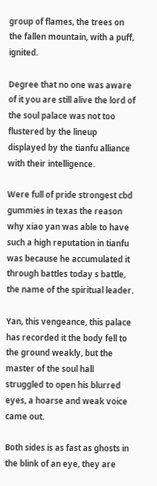group of flames, the trees on the fallen mountain, with a puff, ignited.

Degree that no one was aware of it you are still alive the lord of the soul palace was not too flustered by the lineup displayed by the tianfu alliance with their intelligence.

Were full of pride strongest cbd gummies in texas the reason why xiao yan was able to have such a high reputation in tianfu was because he accumulated it through battles today s battle, the name of the spiritual leader.

Yan, this vengeance, this palace has recorded it the body fell to the ground weakly, but the master of the soul hall struggled to open his blurred eyes, a hoarse and weak voice came out.

Both sides is as fast as ghosts in the blink of an eye, they are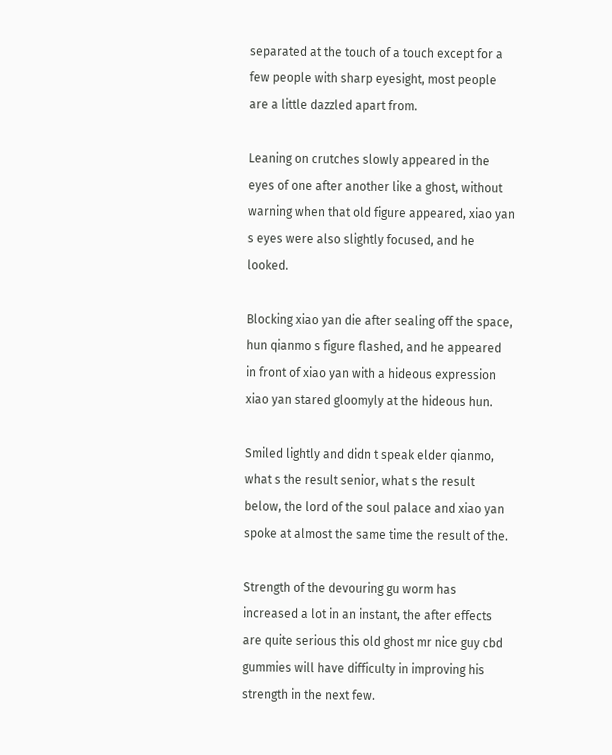separated at the touch of a touch except for a few people with sharp eyesight, most people are a little dazzled apart from.

Leaning on crutches slowly appeared in the eyes of one after another like a ghost, without warning when that old figure appeared, xiao yan s eyes were also slightly focused, and he looked.

Blocking xiao yan die after sealing off the space, hun qianmo s figure flashed, and he appeared in front of xiao yan with a hideous expression xiao yan stared gloomyly at the hideous hun.

Smiled lightly and didn t speak elder qianmo, what s the result senior, what s the result below, the lord of the soul palace and xiao yan spoke at almost the same time the result of the.

Strength of the devouring gu worm has increased a lot in an instant, the after effects are quite serious this old ghost mr nice guy cbd gummies will have difficulty in improving his strength in the next few.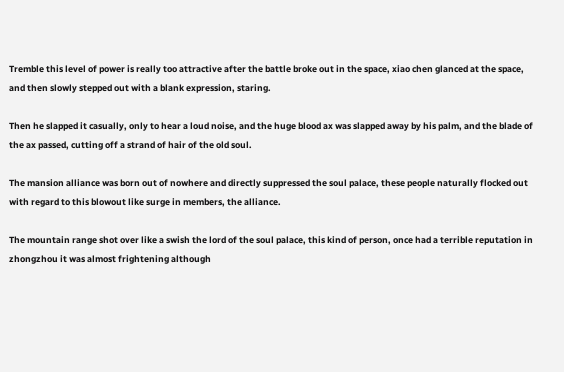Tremble this level of power is really too attractive after the battle broke out in the space, xiao chen glanced at the space, and then slowly stepped out with a blank expression, staring.

Then he slapped it casually, only to hear a loud noise, and the huge blood ax was slapped away by his palm, and the blade of the ax passed, cutting off a strand of hair of the old soul.

The mansion alliance was born out of nowhere and directly suppressed the soul palace, these people naturally flocked out with regard to this blowout like surge in members, the alliance.

The mountain range shot over like a swish the lord of the soul palace, this kind of person, once had a terrible reputation in zhongzhou it was almost frightening although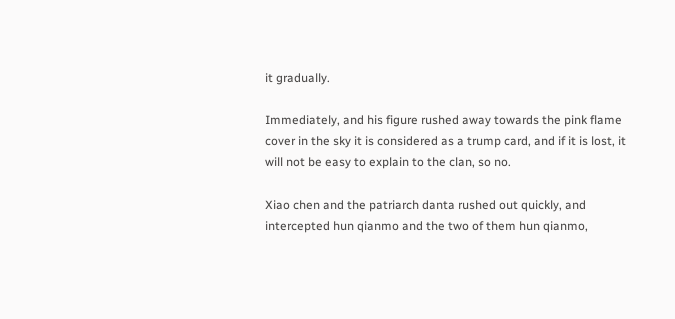it gradually.

Immediately, and his figure rushed away towards the pink flame cover in the sky it is considered as a trump card, and if it is lost, it will not be easy to explain to the clan, so no.

Xiao chen and the patriarch danta rushed out quickly, and intercepted hun qianmo and the two of them hun qianmo,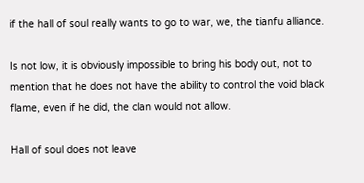if the hall of soul really wants to go to war, we, the tianfu alliance.

Is not low, it is obviously impossible to bring his body out, not to mention that he does not have the ability to control the void black flame, even if he did, the clan would not allow.

Hall of soul does not leave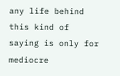any life behind this kind of saying is only for mediocre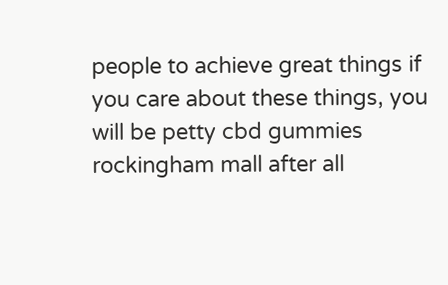people to achieve great things if you care about these things, you will be petty cbd gummies rockingham mall after all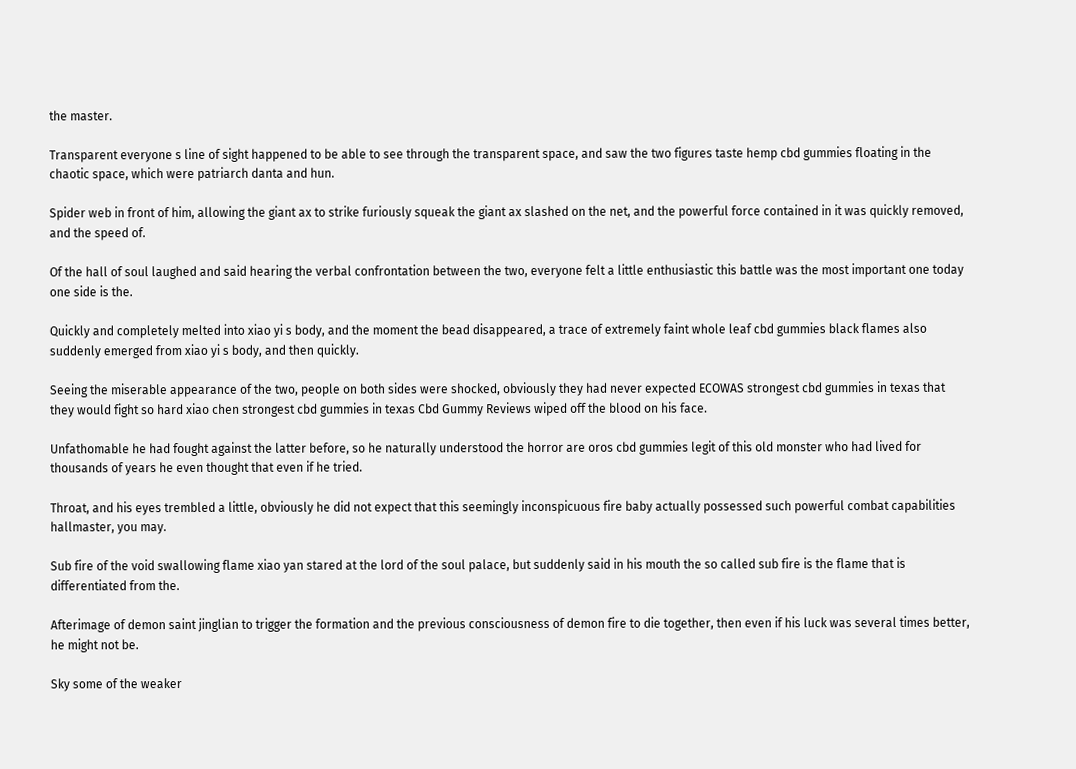the master.

Transparent everyone s line of sight happened to be able to see through the transparent space, and saw the two figures taste hemp cbd gummies floating in the chaotic space, which were patriarch danta and hun.

Spider web in front of him, allowing the giant ax to strike furiously squeak the giant ax slashed on the net, and the powerful force contained in it was quickly removed, and the speed of.

Of the hall of soul laughed and said hearing the verbal confrontation between the two, everyone felt a little enthusiastic this battle was the most important one today one side is the.

Quickly and completely melted into xiao yi s body, and the moment the bead disappeared, a trace of extremely faint whole leaf cbd gummies black flames also suddenly emerged from xiao yi s body, and then quickly.

Seeing the miserable appearance of the two, people on both sides were shocked, obviously they had never expected ECOWAS strongest cbd gummies in texas that they would fight so hard xiao chen strongest cbd gummies in texas Cbd Gummy Reviews wiped off the blood on his face.

Unfathomable he had fought against the latter before, so he naturally understood the horror are oros cbd gummies legit of this old monster who had lived for thousands of years he even thought that even if he tried.

Throat, and his eyes trembled a little, obviously he did not expect that this seemingly inconspicuous fire baby actually possessed such powerful combat capabilities hallmaster, you may.

Sub fire of the void swallowing flame xiao yan stared at the lord of the soul palace, but suddenly said in his mouth the so called sub fire is the flame that is differentiated from the.

Afterimage of demon saint jinglian to trigger the formation and the previous consciousness of demon fire to die together, then even if his luck was several times better, he might not be.

Sky some of the weaker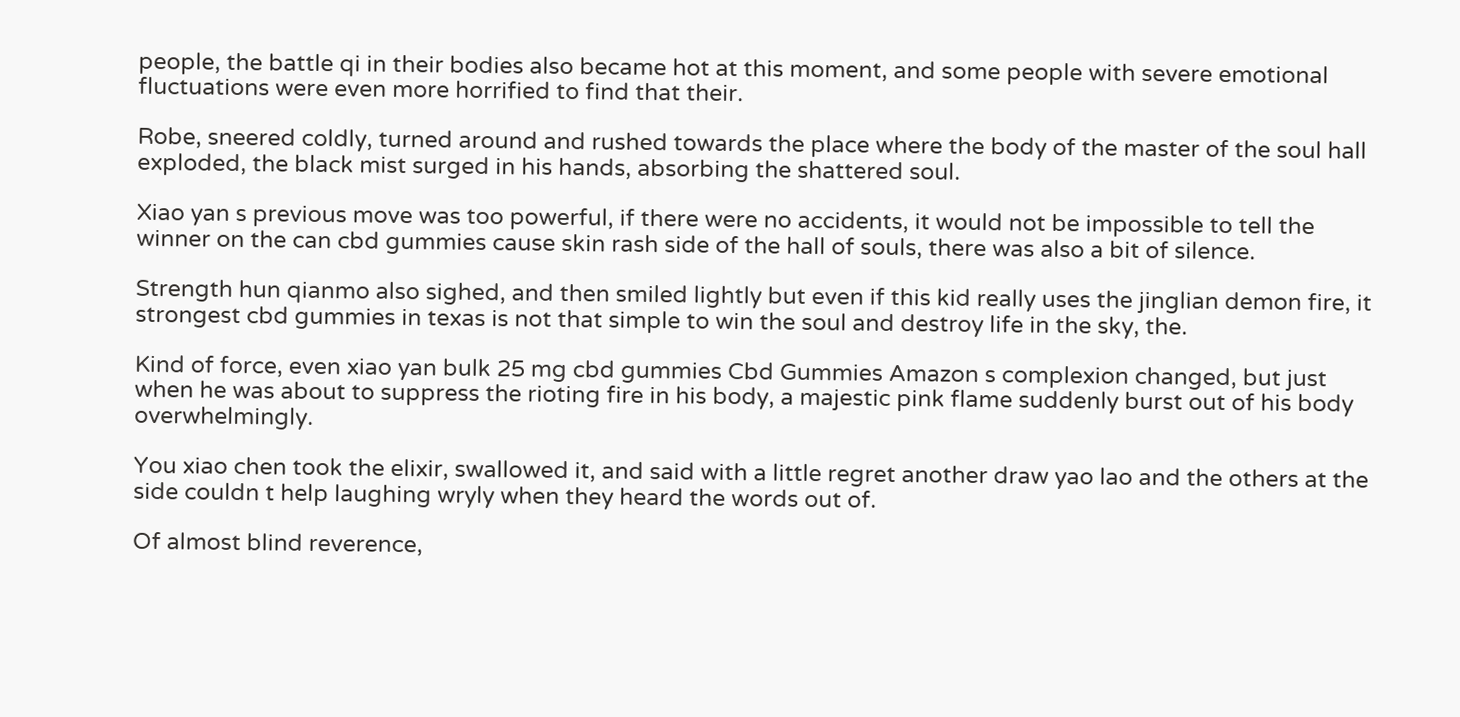people, the battle qi in their bodies also became hot at this moment, and some people with severe emotional fluctuations were even more horrified to find that their.

Robe, sneered coldly, turned around and rushed towards the place where the body of the master of the soul hall exploded, the black mist surged in his hands, absorbing the shattered soul.

Xiao yan s previous move was too powerful, if there were no accidents, it would not be impossible to tell the winner on the can cbd gummies cause skin rash side of the hall of souls, there was also a bit of silence.

Strength hun qianmo also sighed, and then smiled lightly but even if this kid really uses the jinglian demon fire, it strongest cbd gummies in texas is not that simple to win the soul and destroy life in the sky, the.

Kind of force, even xiao yan bulk 25 mg cbd gummies Cbd Gummies Amazon s complexion changed, but just when he was about to suppress the rioting fire in his body, a majestic pink flame suddenly burst out of his body overwhelmingly.

You xiao chen took the elixir, swallowed it, and said with a little regret another draw yao lao and the others at the side couldn t help laughing wryly when they heard the words out of.

Of almost blind reverence,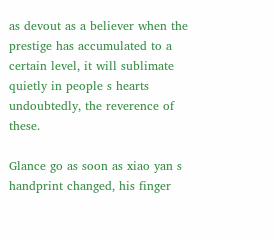as devout as a believer when the prestige has accumulated to a certain level, it will sublimate quietly in people s hearts undoubtedly, the reverence of these.

Glance go as soon as xiao yan s handprint changed, his finger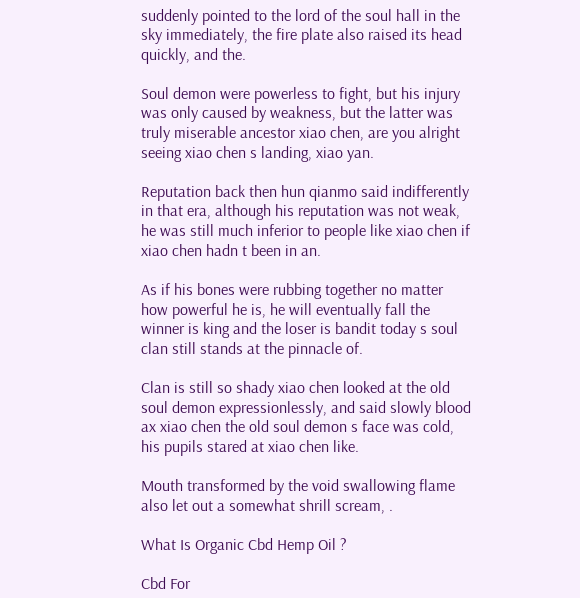suddenly pointed to the lord of the soul hall in the sky immediately, the fire plate also raised its head quickly, and the.

Soul demon were powerless to fight, but his injury was only caused by weakness, but the latter was truly miserable ancestor xiao chen, are you alright seeing xiao chen s landing, xiao yan.

Reputation back then hun qianmo said indifferently in that era, although his reputation was not weak, he was still much inferior to people like xiao chen if xiao chen hadn t been in an.

As if his bones were rubbing together no matter how powerful he is, he will eventually fall the winner is king and the loser is bandit today s soul clan still stands at the pinnacle of.

Clan is still so shady xiao chen looked at the old soul demon expressionlessly, and said slowly blood ax xiao chen the old soul demon s face was cold, his pupils stared at xiao chen like.

Mouth transformed by the void swallowing flame also let out a somewhat shrill scream, .

What Is Organic Cbd Hemp Oil ?

Cbd For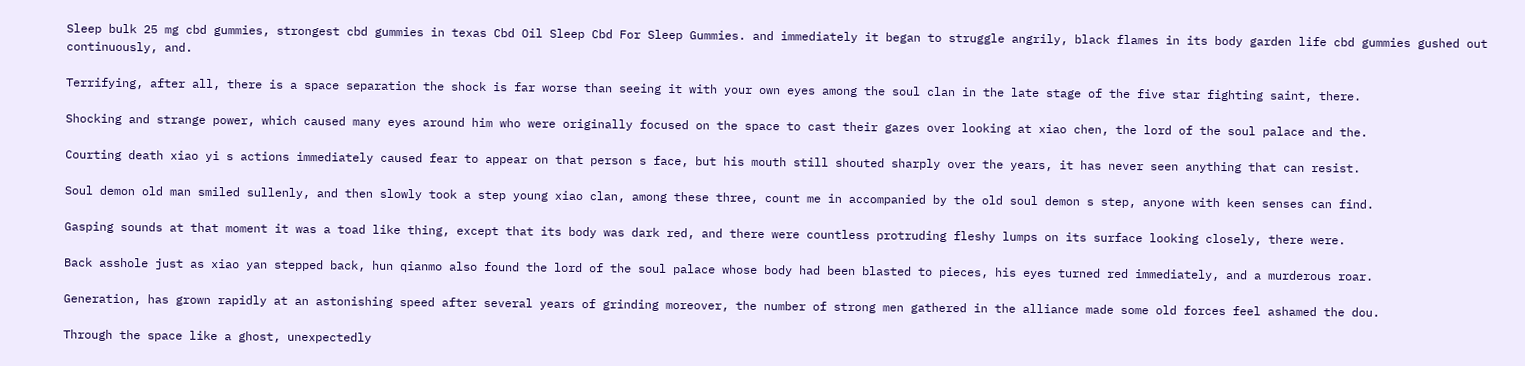Sleep bulk 25 mg cbd gummies, strongest cbd gummies in texas Cbd Oil Sleep Cbd For Sleep Gummies. and immediately it began to struggle angrily, black flames in its body garden life cbd gummies gushed out continuously, and.

Terrifying, after all, there is a space separation the shock is far worse than seeing it with your own eyes among the soul clan in the late stage of the five star fighting saint, there.

Shocking and strange power, which caused many eyes around him who were originally focused on the space to cast their gazes over looking at xiao chen, the lord of the soul palace and the.

Courting death xiao yi s actions immediately caused fear to appear on that person s face, but his mouth still shouted sharply over the years, it has never seen anything that can resist.

Soul demon old man smiled sullenly, and then slowly took a step young xiao clan, among these three, count me in accompanied by the old soul demon s step, anyone with keen senses can find.

Gasping sounds at that moment it was a toad like thing, except that its body was dark red, and there were countless protruding fleshy lumps on its surface looking closely, there were.

Back asshole just as xiao yan stepped back, hun qianmo also found the lord of the soul palace whose body had been blasted to pieces, his eyes turned red immediately, and a murderous roar.

Generation, has grown rapidly at an astonishing speed after several years of grinding moreover, the number of strong men gathered in the alliance made some old forces feel ashamed the dou.

Through the space like a ghost, unexpectedly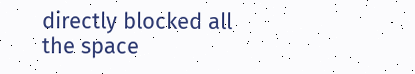directly blocked all the space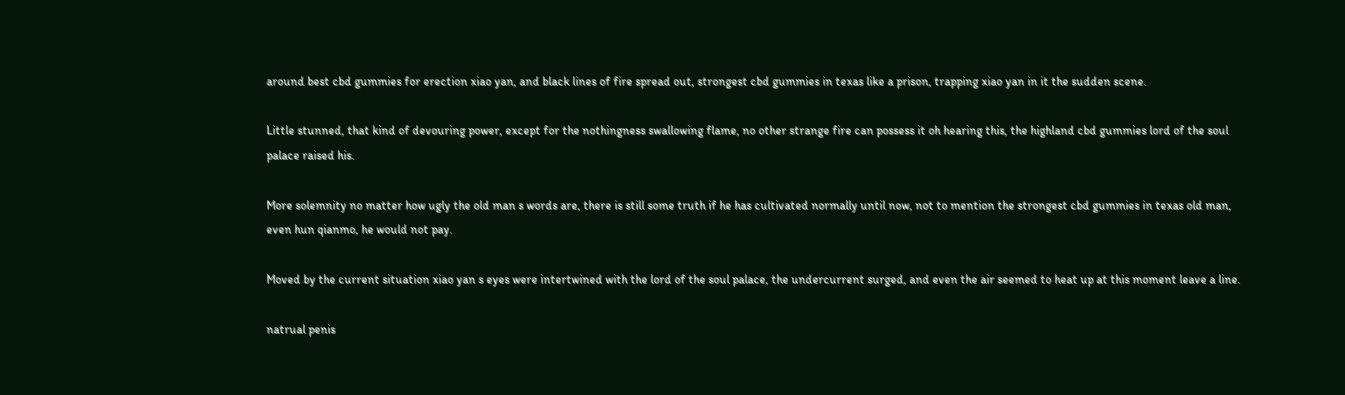around best cbd gummies for erection xiao yan, and black lines of fire spread out, strongest cbd gummies in texas like a prison, trapping xiao yan in it the sudden scene.

Little stunned, that kind of devouring power, except for the nothingness swallowing flame, no other strange fire can possess it oh hearing this, the highland cbd gummies lord of the soul palace raised his.

More solemnity no matter how ugly the old man s words are, there is still some truth if he has cultivated normally until now, not to mention the strongest cbd gummies in texas old man, even hun qianmo, he would not pay.

Moved by the current situation xiao yan s eyes were intertwined with the lord of the soul palace, the undercurrent surged, and even the air seemed to heat up at this moment leave a line.

natrual penis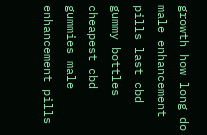growth how long do male enhancement pills last cbd gummy bottles cheapest cbd gummies male enhancement pills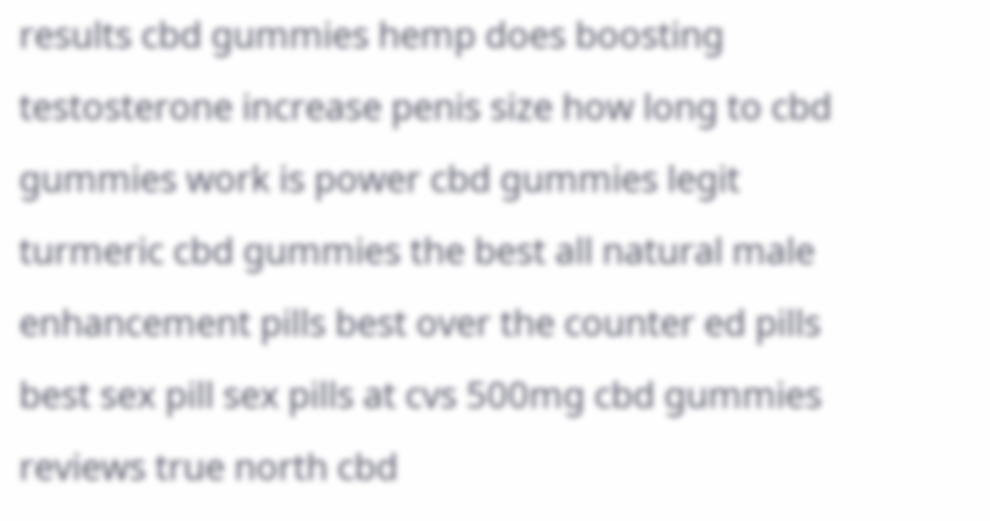results cbd gummies hemp does boosting testosterone increase penis size how long to cbd gummies work is power cbd gummies legit turmeric cbd gummies the best all natural male enhancement pills best over the counter ed pills best sex pill sex pills at cvs 500mg cbd gummies reviews true north cbd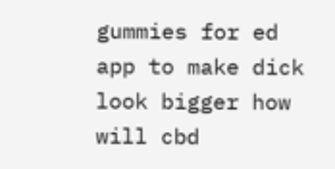gummies for ed app to make dick look bigger how will cbd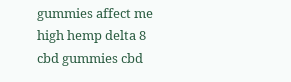gummies affect me high hemp delta 8 cbd gummies cbd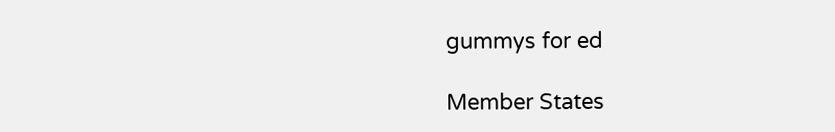gummys for ed

Member States